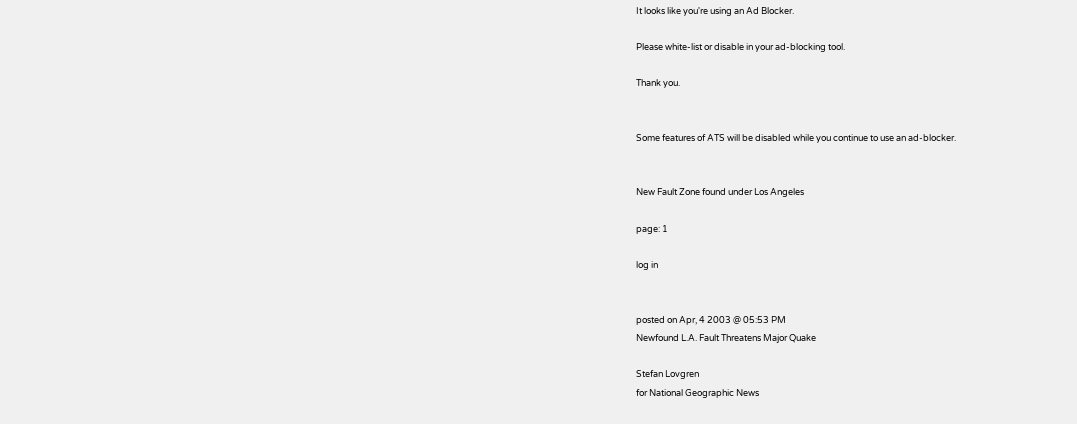It looks like you're using an Ad Blocker.

Please white-list or disable in your ad-blocking tool.

Thank you.


Some features of ATS will be disabled while you continue to use an ad-blocker.


New Fault Zone found under Los Angeles

page: 1

log in


posted on Apr, 4 2003 @ 05:53 PM
Newfound L.A. Fault Threatens Major Quake

Stefan Lovgren
for National Geographic News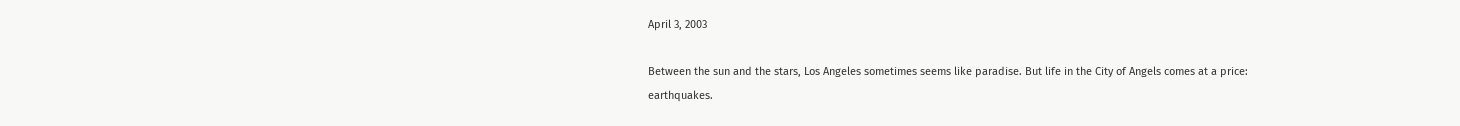April 3, 2003

Between the sun and the stars, Los Angeles sometimes seems like paradise. But life in the City of Angels comes at a price: earthquakes.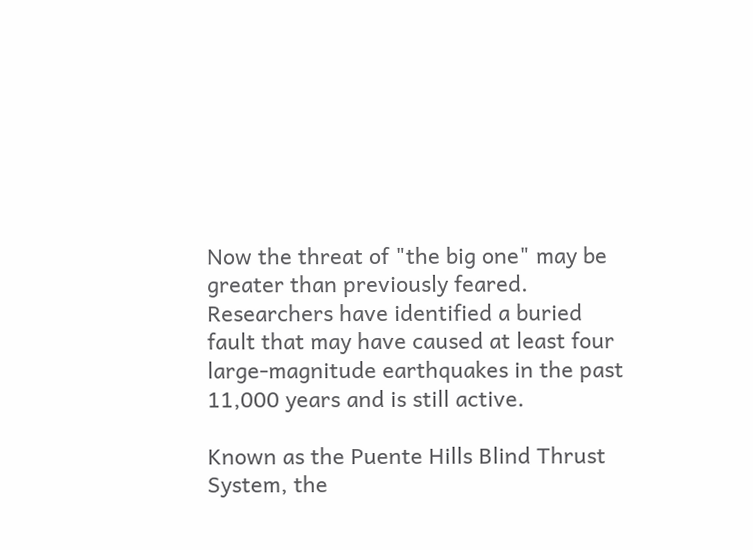Now the threat of "the big one" may be greater than previously feared. Researchers have identified a buried fault that may have caused at least four large-magnitude earthquakes in the past 11,000 years and is still active.

Known as the Puente Hills Blind Thrust System, the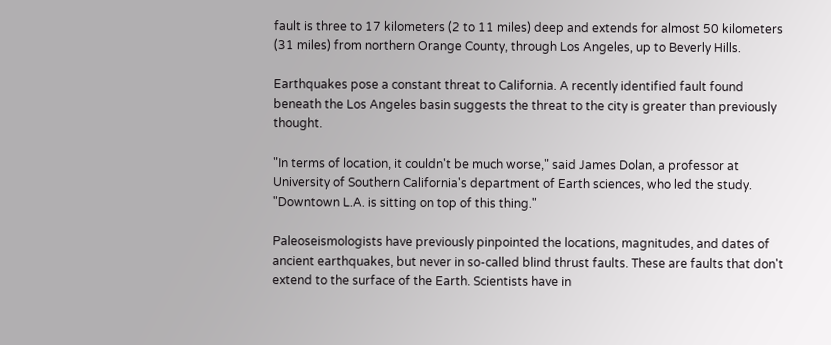fault is three to 17 kilometers (2 to 11 miles) deep and extends for almost 50 kilometers (31 miles) from northern Orange County, through Los Angeles, up to Beverly Hills.

Earthquakes pose a constant threat to California. A recently identified fault found beneath the Los Angeles basin suggests the threat to the city is greater than previously thought.

"In terms of location, it couldn't be much worse," said James Dolan, a professor at University of Southern California's department of Earth sciences, who led the study. "Downtown L.A. is sitting on top of this thing."

Paleoseismologists have previously pinpointed the locations, magnitudes, and dates of ancient earthquakes, but never in so-called blind thrust faults. These are faults that don't extend to the surface of the Earth. Scientists have in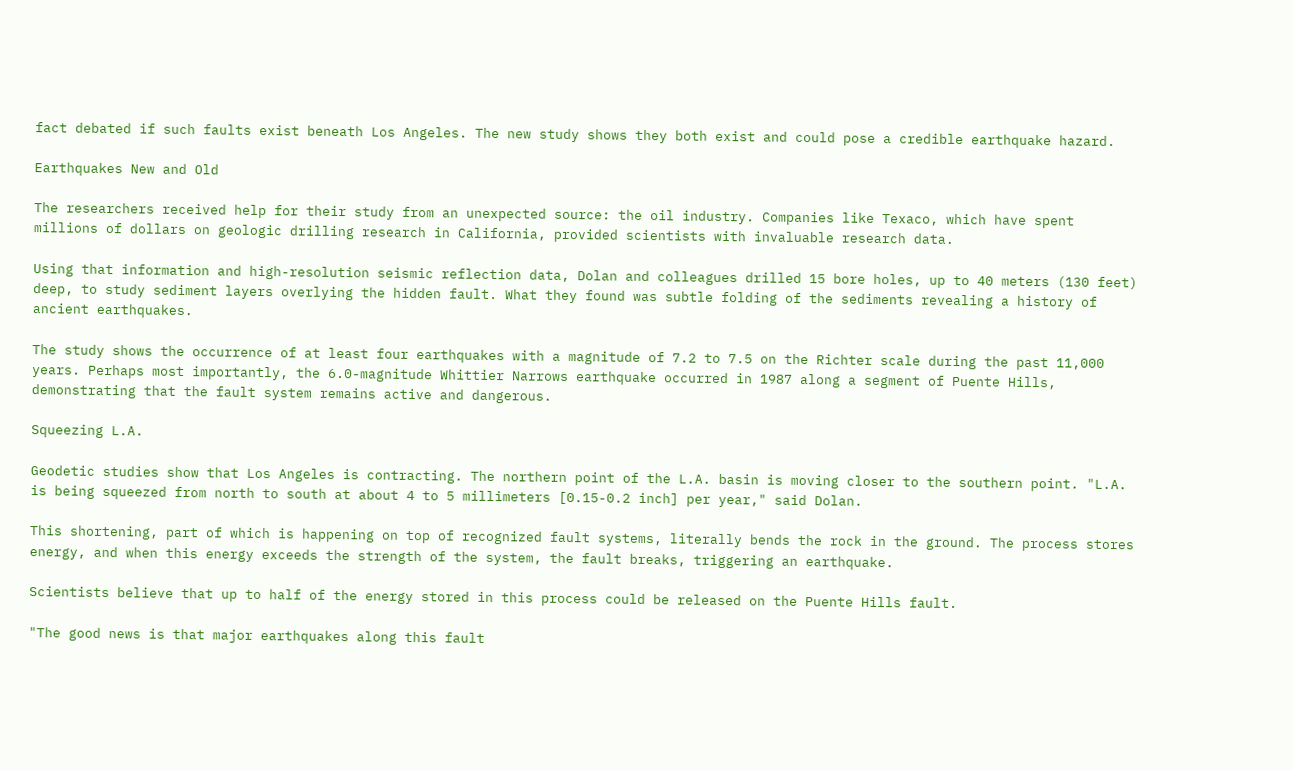fact debated if such faults exist beneath Los Angeles. The new study shows they both exist and could pose a credible earthquake hazard.

Earthquakes New and Old

The researchers received help for their study from an unexpected source: the oil industry. Companies like Texaco, which have spent millions of dollars on geologic drilling research in California, provided scientists with invaluable research data.

Using that information and high-resolution seismic reflection data, Dolan and colleagues drilled 15 bore holes, up to 40 meters (130 feet) deep, to study sediment layers overlying the hidden fault. What they found was subtle folding of the sediments revealing a history of ancient earthquakes.

The study shows the occurrence of at least four earthquakes with a magnitude of 7.2 to 7.5 on the Richter scale during the past 11,000 years. Perhaps most importantly, the 6.0-magnitude Whittier Narrows earthquake occurred in 1987 along a segment of Puente Hills, demonstrating that the fault system remains active and dangerous.

Squeezing L.A.

Geodetic studies show that Los Angeles is contracting. The northern point of the L.A. basin is moving closer to the southern point. "L.A. is being squeezed from north to south at about 4 to 5 millimeters [0.15-0.2 inch] per year," said Dolan.

This shortening, part of which is happening on top of recognized fault systems, literally bends the rock in the ground. The process stores energy, and when this energy exceeds the strength of the system, the fault breaks, triggering an earthquake.

Scientists believe that up to half of the energy stored in this process could be released on the Puente Hills fault.

"The good news is that major earthquakes along this fault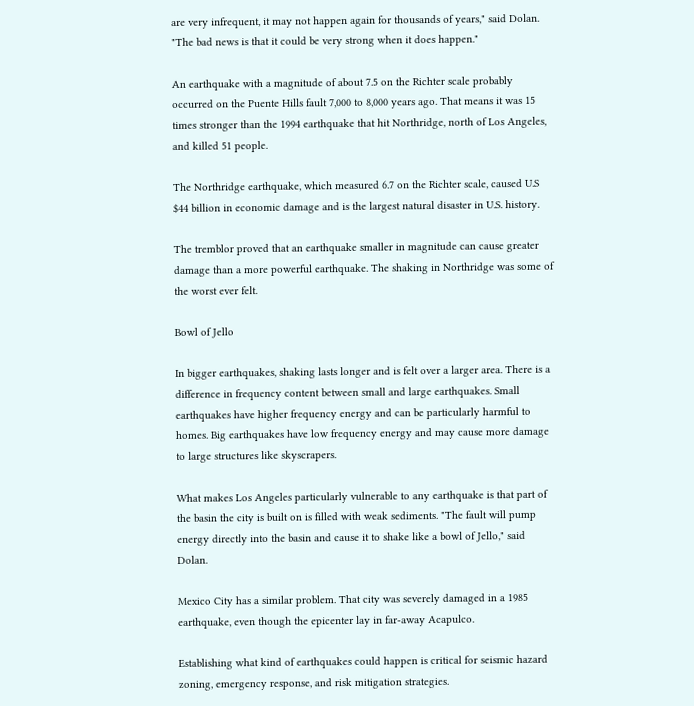are very infrequent, it may not happen again for thousands of years," said Dolan. "The bad news is that it could be very strong when it does happen."

An earthquake with a magnitude of about 7.5 on the Richter scale probably occurred on the Puente Hills fault 7,000 to 8,000 years ago. That means it was 15 times stronger than the 1994 earthquake that hit Northridge, north of Los Angeles, and killed 51 people.

The Northridge earthquake, which measured 6.7 on the Richter scale, caused U.S $44 billion in economic damage and is the largest natural disaster in U.S. history.

The tremblor proved that an earthquake smaller in magnitude can cause greater damage than a more powerful earthquake. The shaking in Northridge was some of the worst ever felt.

Bowl of Jello

In bigger earthquakes, shaking lasts longer and is felt over a larger area. There is a difference in frequency content between small and large earthquakes. Small earthquakes have higher frequency energy and can be particularly harmful to homes. Big earthquakes have low frequency energy and may cause more damage to large structures like skyscrapers.

What makes Los Angeles particularly vulnerable to any earthquake is that part of the basin the city is built on is filled with weak sediments. "The fault will pump energy directly into the basin and cause it to shake like a bowl of Jello," said Dolan.

Mexico City has a similar problem. That city was severely damaged in a 1985 earthquake, even though the epicenter lay in far-away Acapulco.

Establishing what kind of earthquakes could happen is critical for seismic hazard zoning, emergency response, and risk mitigation strategies.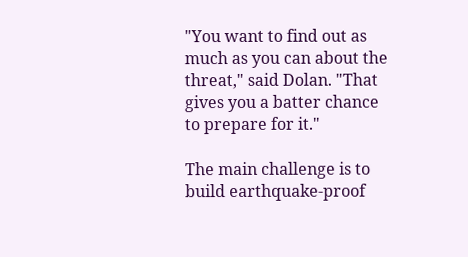"You want to find out as much as you can about the threat," said Dolan. "That gives you a batter chance to prepare for it."

The main challenge is to build earthquake-proof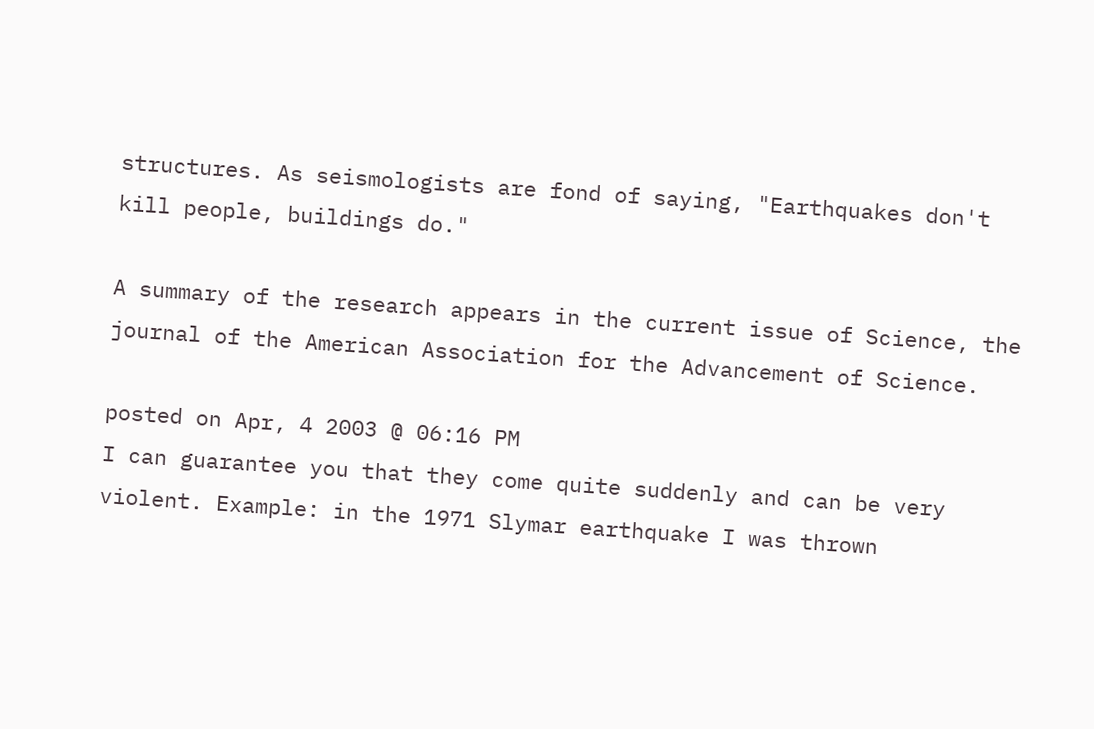structures. As seismologists are fond of saying, "Earthquakes don't kill people, buildings do."

A summary of the research appears in the current issue of Science, the journal of the American Association for the Advancement of Science.

posted on Apr, 4 2003 @ 06:16 PM
I can guarantee you that they come quite suddenly and can be very violent. Example: in the 1971 Slymar earthquake I was thrown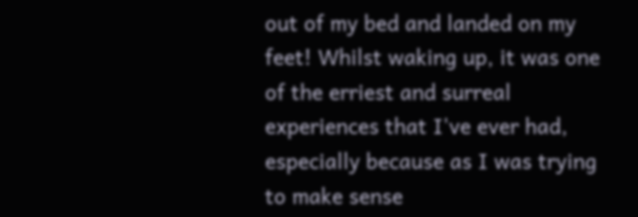out of my bed and landed on my feet! Whilst waking up, it was one of the erriest and surreal experiences that I've ever had, especially because as I was trying to make sense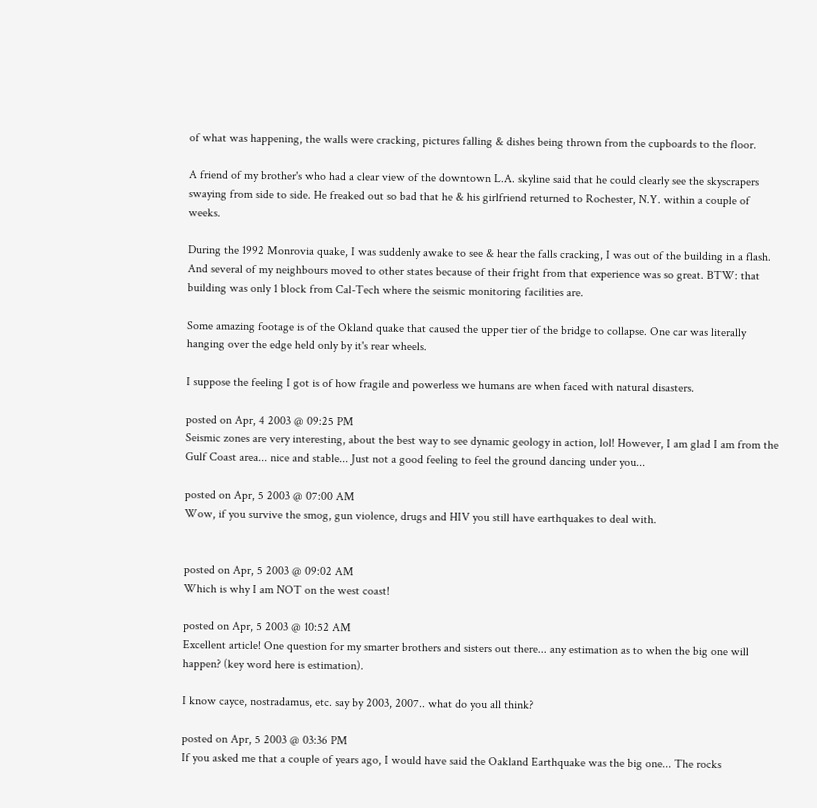of what was happening, the walls were cracking, pictures falling & dishes being thrown from the cupboards to the floor.

A friend of my brother's who had a clear view of the downtown L.A. skyline said that he could clearly see the skyscrapers swaying from side to side. He freaked out so bad that he & his girlfriend returned to Rochester, N.Y. within a couple of weeks.

During the 1992 Monrovia quake, I was suddenly awake to see & hear the falls cracking, I was out of the building in a flash. And several of my neighbours moved to other states because of their fright from that experience was so great. BTW: that building was only 1 block from Cal-Tech where the seismic monitoring facilities are.

Some amazing footage is of the Okland quake that caused the upper tier of the bridge to collapse. One car was literally hanging over the edge held only by it's rear wheels.

I suppose the feeling I got is of how fragile and powerless we humans are when faced with natural disasters.

posted on Apr, 4 2003 @ 09:25 PM
Seismic zones are very interesting, about the best way to see dynamic geology in action, lol! However, I am glad I am from the Gulf Coast area... nice and stable... Just not a good feeling to feel the ground dancing under you...

posted on Apr, 5 2003 @ 07:00 AM
Wow, if you survive the smog, gun violence, drugs and HIV you still have earthquakes to deal with.


posted on Apr, 5 2003 @ 09:02 AM
Which is why I am NOT on the west coast!

posted on Apr, 5 2003 @ 10:52 AM
Excellent article! One question for my smarter brothers and sisters out there... any estimation as to when the big one will happen? (key word here is estimation).

I know cayce, nostradamus, etc. say by 2003, 2007.. what do you all think?

posted on Apr, 5 2003 @ 03:36 PM
If you asked me that a couple of years ago, I would have said the Oakland Earthquake was the big one... The rocks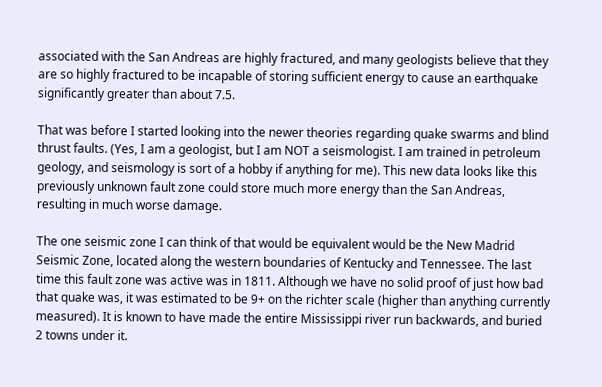associated with the San Andreas are highly fractured, and many geologists believe that they are so highly fractured to be incapable of storing sufficient energy to cause an earthquake significantly greater than about 7.5.

That was before I started looking into the newer theories regarding quake swarms and blind thrust faults. (Yes, I am a geologist, but I am NOT a seismologist. I am trained in petroleum geology, and seismology is sort of a hobby if anything for me). This new data looks like this previously unknown fault zone could store much more energy than the San Andreas, resulting in much worse damage.

The one seismic zone I can think of that would be equivalent would be the New Madrid Seismic Zone, located along the western boundaries of Kentucky and Tennessee. The last time this fault zone was active was in 1811. Although we have no solid proof of just how bad that quake was, it was estimated to be 9+ on the richter scale (higher than anything currently measured). It is known to have made the entire Mississippi river run backwards, and buried 2 towns under it.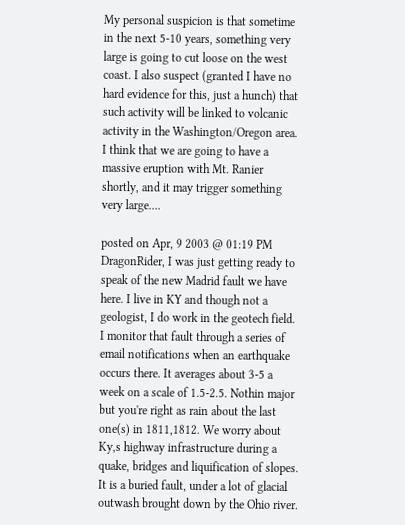My personal suspicion is that sometime in the next 5-10 years, something very large is going to cut loose on the west coast. I also suspect (granted I have no hard evidence for this, just a hunch) that such activity will be linked to volcanic activity in the Washington/Oregon area. I think that we are going to have a massive eruption with Mt. Ranier shortly, and it may trigger something very large....

posted on Apr, 9 2003 @ 01:19 PM
DragonRider, I was just getting ready to speak of the new Madrid fault we have here. I live in KY and though not a geologist, I do work in the geotech field. I monitor that fault through a series of email notifications when an earthquake occurs there. It averages about 3-5 a week on a scale of 1.5-2.5. Nothin major but you're right as rain about the last one(s) in 1811,1812. We worry about Ky,s highway infrastructure during a quake, bridges and liquification of slopes. It is a buried fault, under a lot of glacial outwash brought down by the Ohio river.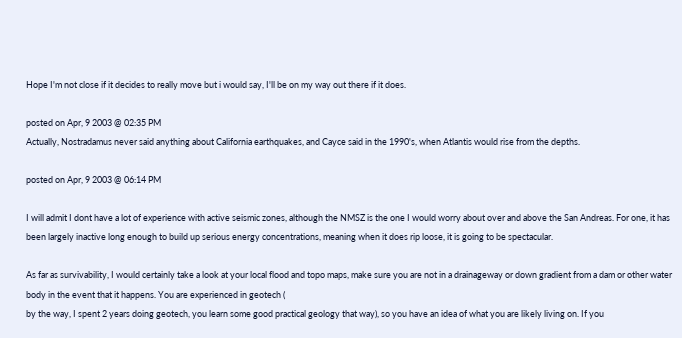Hope I'm not close if it decides to really move but i would say, I'll be on my way out there if it does.

posted on Apr, 9 2003 @ 02:35 PM
Actually, Nostradamus never said anything about California earthquakes, and Cayce said in the 1990's, when Atlantis would rise from the depths.

posted on Apr, 9 2003 @ 06:14 PM

I will admit I dont have a lot of experience with active seismic zones, although the NMSZ is the one I would worry about over and above the San Andreas. For one, it has been largely inactive long enough to build up serious energy concentrations, meaning when it does rip loose, it is going to be spectacular.

As far as survivability, I would certainly take a look at your local flood and topo maps, make sure you are not in a drainageway or down gradient from a dam or other water body in the event that it happens. You are experienced in geotech (
by the way, I spent 2 years doing geotech, you learn some good practical geology that way), so you have an idea of what you are likely living on. If you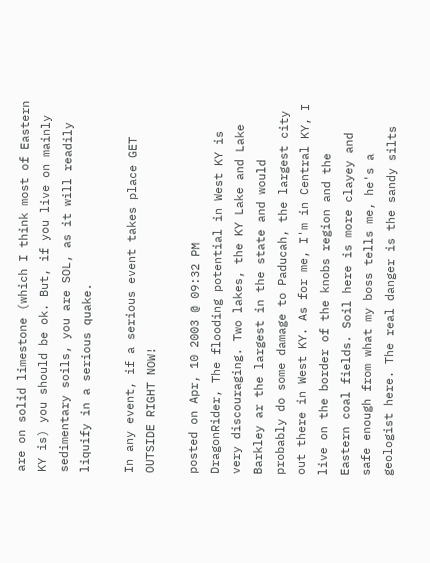are on solid limestone (which I think most of Eastern KY is) you should be ok. But, if you live on mainly sedimentary soils, you are SOL, as it will readily liquify in a serious quake.

In any event, if a serious event takes place GET OUTSIDE RIGHT NOW!

posted on Apr, 10 2003 @ 09:32 PM
DragonRider, The flooding potential in West KY is very discouraging. Two lakes, the KY Lake and Lake Barkley ar the largest in the state and would probably do some damage to Paducah, the largest city out there in West KY. As for me, I'm in Central KY, I live on the border of the knobs region and the Eastern coal fields. Soil here is more clayey and safe enough from what my boss tells me, he's a geologist here. The real danger is the sandy silts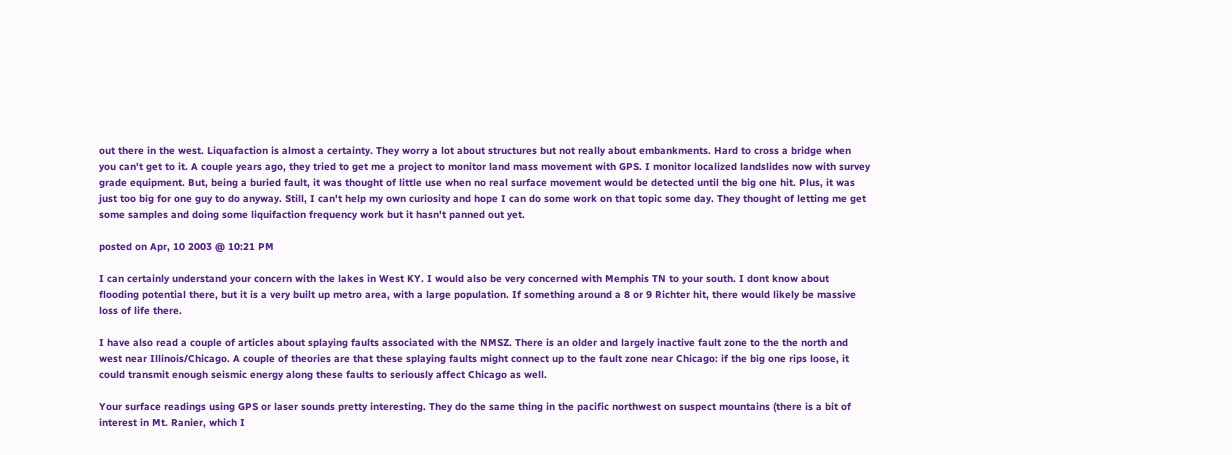out there in the west. Liquafaction is almost a certainty. They worry a lot about structures but not really about embankments. Hard to cross a bridge when you can't get to it. A couple years ago, they tried to get me a project to monitor land mass movement with GPS. I monitor localized landslides now with survey grade equipment. But, being a buried fault, it was thought of little use when no real surface movement would be detected until the big one hit. Plus, it was just too big for one guy to do anyway. Still, I can't help my own curiosity and hope I can do some work on that topic some day. They thought of letting me get some samples and doing some liquifaction frequency work but it hasn't panned out yet.

posted on Apr, 10 2003 @ 10:21 PM

I can certainly understand your concern with the lakes in West KY. I would also be very concerned with Memphis TN to your south. I dont know about flooding potential there, but it is a very built up metro area, with a large population. If something around a 8 or 9 Richter hit, there would likely be massive loss of life there.

I have also read a couple of articles about splaying faults associated with the NMSZ. There is an older and largely inactive fault zone to the the north and west near Illinois/Chicago. A couple of theories are that these splaying faults might connect up to the fault zone near Chicago: if the big one rips loose, it could transmit enough seismic energy along these faults to seriously affect Chicago as well.

Your surface readings using GPS or laser sounds pretty interesting. They do the same thing in the pacific northwest on suspect mountains (there is a bit of interest in Mt. Ranier, which I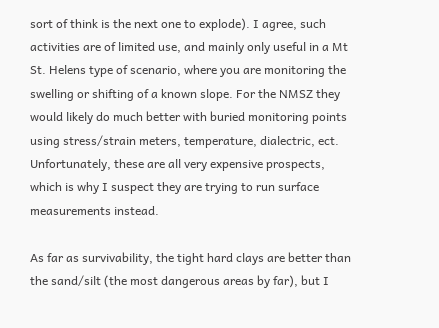sort of think is the next one to explode). I agree, such activities are of limited use, and mainly only useful in a Mt St. Helens type of scenario, where you are monitoring the swelling or shifting of a known slope. For the NMSZ they would likely do much better with buried monitoring points using stress/strain meters, temperature, dialectric, ect. Unfortunately, these are all very expensive prospects, which is why I suspect they are trying to run surface measurements instead.

As far as survivability, the tight hard clays are better than the sand/silt (the most dangerous areas by far), but I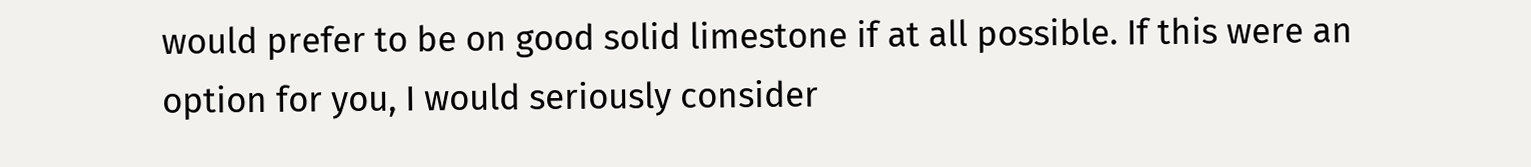would prefer to be on good solid limestone if at all possible. If this were an option for you, I would seriously consider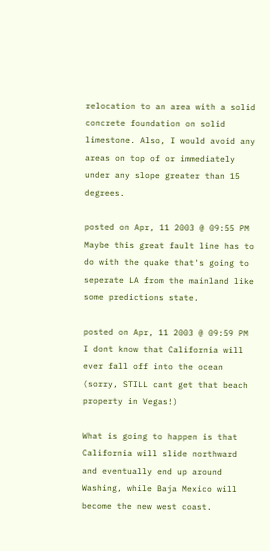relocation to an area with a solid concrete foundation on solid limestone. Also, I would avoid any areas on top of or immediately under any slope greater than 15 degrees.

posted on Apr, 11 2003 @ 09:55 PM
Maybe this great fault line has to do with the quake that's going to seperate LA from the mainland like some predictions state.

posted on Apr, 11 2003 @ 09:59 PM
I dont know that California will ever fall off into the ocean (sorry, STILL cant get that beach property in Vegas!)

What is going to happen is that California will slide northward and eventually end up around Washing, while Baja Mexico will become the new west coast.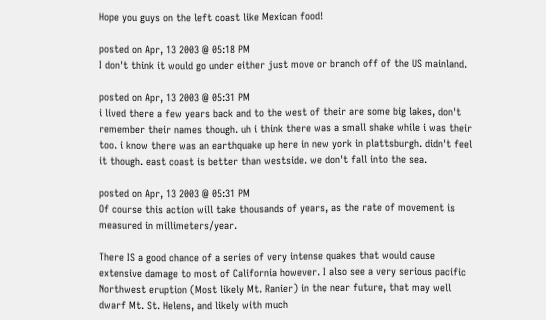Hope you guys on the left coast like Mexican food!

posted on Apr, 13 2003 @ 05:18 PM
I don't think it would go under either just move or branch off of the US mainland.

posted on Apr, 13 2003 @ 05:31 PM
i lived there a few years back and to the west of their are some big lakes, don't remember their names though. uh i think there was a small shake while i was their too. i know there was an earthquake up here in new york in plattsburgh. didn't feel it though. east coast is better than westside. we don't fall into the sea.

posted on Apr, 13 2003 @ 05:31 PM
Of course this action will take thousands of years, as the rate of movement is measured in millimeters/year.

There IS a good chance of a series of very intense quakes that would cause extensive damage to most of California however. I also see a very serious pacific Northwest eruption (Most likely Mt. Ranier) in the near future, that may well dwarf Mt. St. Helens, and likely with much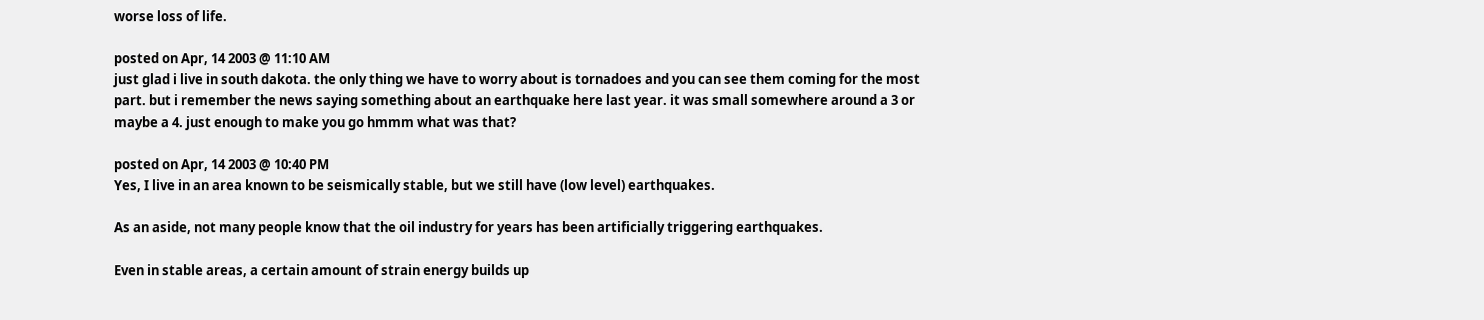worse loss of life.

posted on Apr, 14 2003 @ 11:10 AM
just glad i live in south dakota. the only thing we have to worry about is tornadoes and you can see them coming for the most part. but i remember the news saying something about an earthquake here last year. it was small somewhere around a 3 or maybe a 4. just enough to make you go hmmm what was that?

posted on Apr, 14 2003 @ 10:40 PM
Yes, I live in an area known to be seismically stable, but we still have (low level) earthquakes.

As an aside, not many people know that the oil industry for years has been artificially triggering earthquakes.

Even in stable areas, a certain amount of strain energy builds up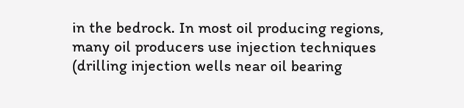in the bedrock. In most oil producing regions, many oil producers use injection techniques (drilling injection wells near oil bearing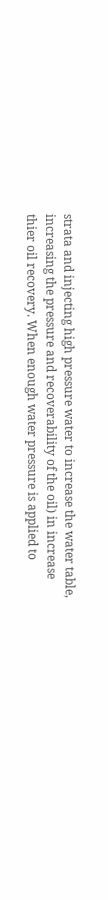strata and injecting high pressure water to increase the water table, increasing the pressure and recoverability of the oil) in increase thier oil recovery. When enough water pressure is applied to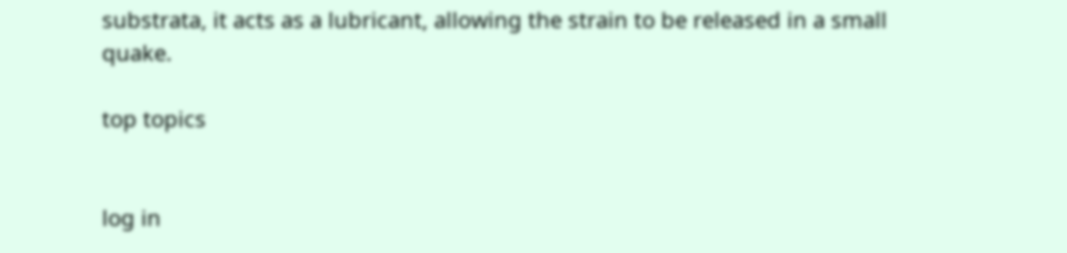substrata, it acts as a lubricant, allowing the strain to be released in a small quake.

top topics


log in